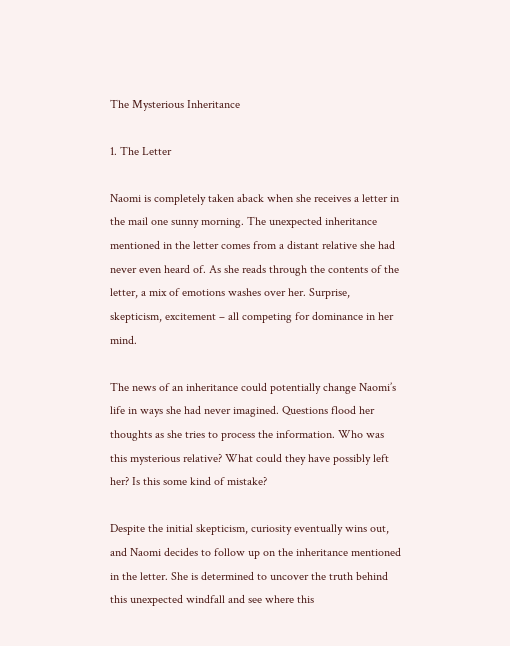The Mysterious Inheritance

1. The Letter

Naomi is completely taken aback when she receives a letter in the mail one sunny morning. The unexpected inheritance mentioned in the letter comes from a distant relative she had never even heard of. As she reads through the contents of the letter, a mix of emotions washes over her. Surprise, skepticism, excitement – all competing for dominance in her mind.

The news of an inheritance could potentially change Naomi’s life in ways she had never imagined. Questions flood her thoughts as she tries to process the information. Who was this mysterious relative? What could they have possibly left her? Is this some kind of mistake?

Despite the initial skepticism, curiosity eventually wins out, and Naomi decides to follow up on the inheritance mentioned in the letter. She is determined to uncover the truth behind this unexpected windfall and see where this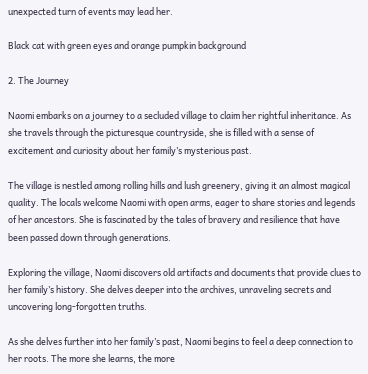unexpected turn of events may lead her.

Black cat with green eyes and orange pumpkin background

2. The Journey

Naomi embarks on a journey to a secluded village to claim her rightful inheritance. As she travels through the picturesque countryside, she is filled with a sense of excitement and curiosity about her family’s mysterious past.

The village is nestled among rolling hills and lush greenery, giving it an almost magical quality. The locals welcome Naomi with open arms, eager to share stories and legends of her ancestors. She is fascinated by the tales of bravery and resilience that have been passed down through generations.

Exploring the village, Naomi discovers old artifacts and documents that provide clues to her family’s history. She delves deeper into the archives, unraveling secrets and uncovering long-forgotten truths.

As she delves further into her family’s past, Naomi begins to feel a deep connection to her roots. The more she learns, the more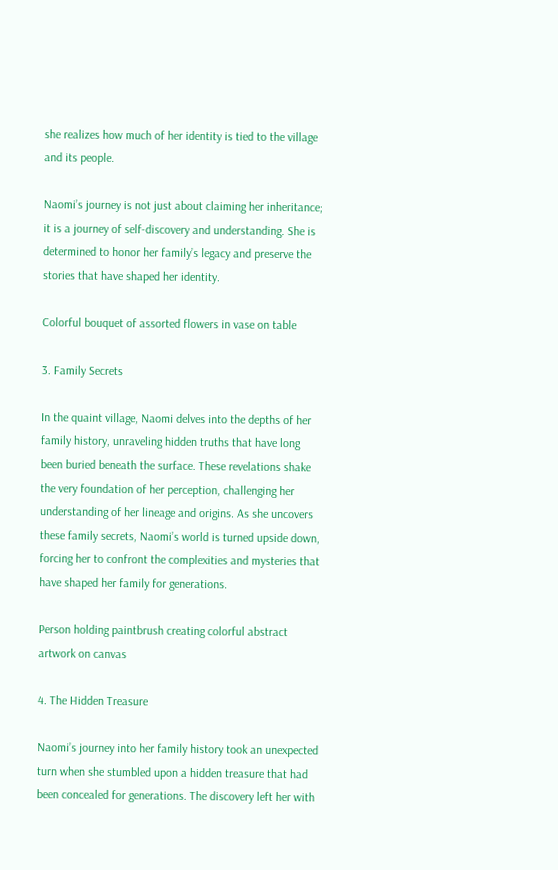she realizes how much of her identity is tied to the village and its people.

Naomi’s journey is not just about claiming her inheritance; it is a journey of self-discovery and understanding. She is determined to honor her family’s legacy and preserve the stories that have shaped her identity.

Colorful bouquet of assorted flowers in vase on table

3. Family Secrets

In the quaint village, Naomi delves into the depths of her family history, unraveling hidden truths that have long been buried beneath the surface. These revelations shake the very foundation of her perception, challenging her understanding of her lineage and origins. As she uncovers these family secrets, Naomi’s world is turned upside down, forcing her to confront the complexities and mysteries that have shaped her family for generations.

Person holding paintbrush creating colorful abstract artwork on canvas

4. The Hidden Treasure

Naomi’s journey into her family history took an unexpected turn when she stumbled upon a hidden treasure that had been concealed for generations. The discovery left her with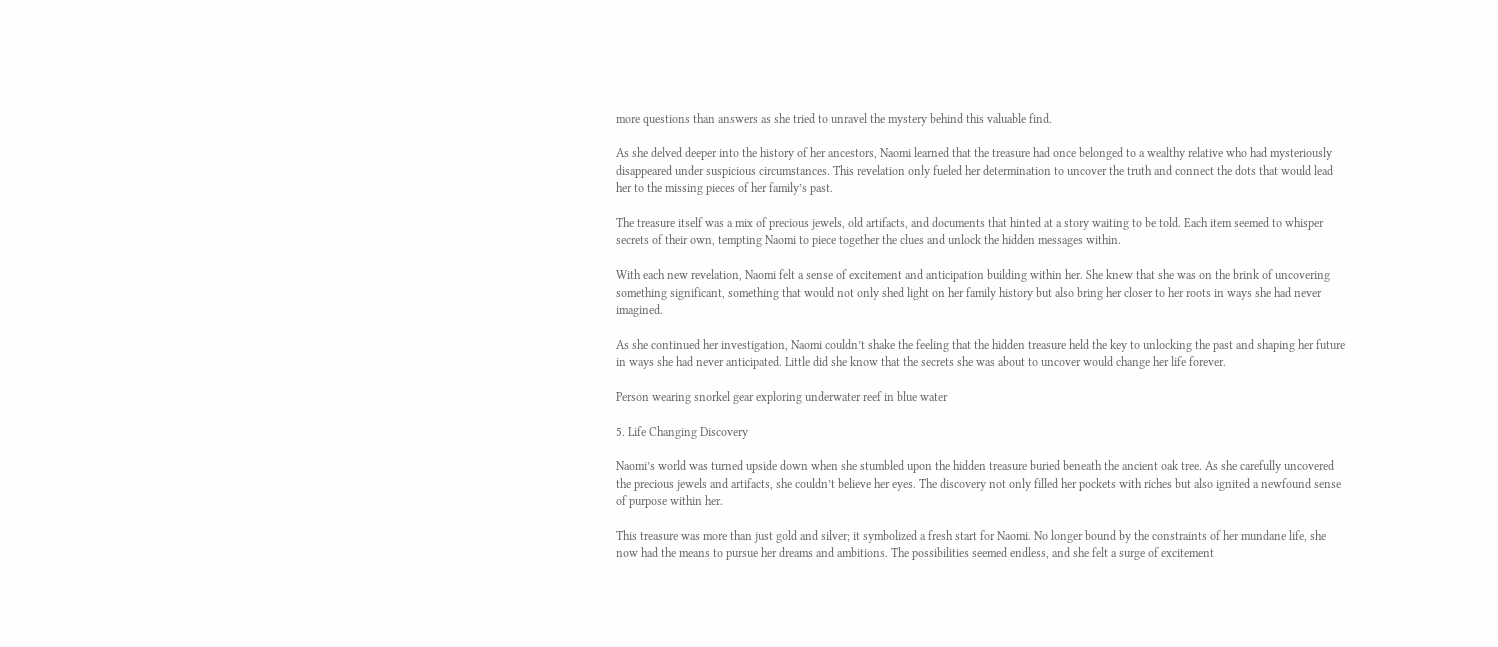more questions than answers as she tried to unravel the mystery behind this valuable find.

As she delved deeper into the history of her ancestors, Naomi learned that the treasure had once belonged to a wealthy relative who had mysteriously disappeared under suspicious circumstances. This revelation only fueled her determination to uncover the truth and connect the dots that would lead her to the missing pieces of her family’s past.

The treasure itself was a mix of precious jewels, old artifacts, and documents that hinted at a story waiting to be told. Each item seemed to whisper secrets of their own, tempting Naomi to piece together the clues and unlock the hidden messages within.

With each new revelation, Naomi felt a sense of excitement and anticipation building within her. She knew that she was on the brink of uncovering something significant, something that would not only shed light on her family history but also bring her closer to her roots in ways she had never imagined.

As she continued her investigation, Naomi couldn’t shake the feeling that the hidden treasure held the key to unlocking the past and shaping her future in ways she had never anticipated. Little did she know that the secrets she was about to uncover would change her life forever.

Person wearing snorkel gear exploring underwater reef in blue water

5. Life Changing Discovery

Naomi’s world was turned upside down when she stumbled upon the hidden treasure buried beneath the ancient oak tree. As she carefully uncovered the precious jewels and artifacts, she couldn’t believe her eyes. The discovery not only filled her pockets with riches but also ignited a newfound sense of purpose within her.

This treasure was more than just gold and silver; it symbolized a fresh start for Naomi. No longer bound by the constraints of her mundane life, she now had the means to pursue her dreams and ambitions. The possibilities seemed endless, and she felt a surge of excitement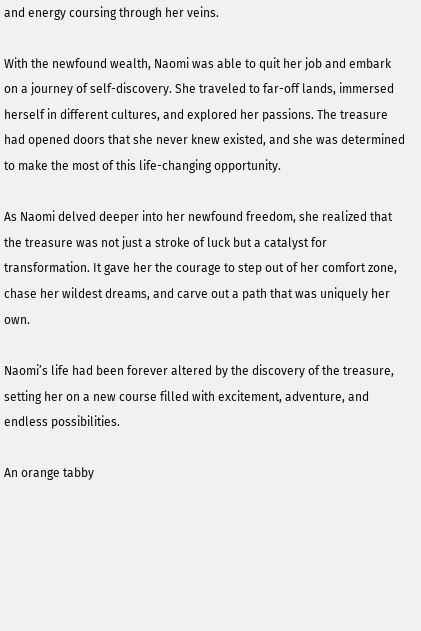and energy coursing through her veins.

With the newfound wealth, Naomi was able to quit her job and embark on a journey of self-discovery. She traveled to far-off lands, immersed herself in different cultures, and explored her passions. The treasure had opened doors that she never knew existed, and she was determined to make the most of this life-changing opportunity.

As Naomi delved deeper into her newfound freedom, she realized that the treasure was not just a stroke of luck but a catalyst for transformation. It gave her the courage to step out of her comfort zone, chase her wildest dreams, and carve out a path that was uniquely her own.

Naomi’s life had been forever altered by the discovery of the treasure, setting her on a new course filled with excitement, adventure, and endless possibilities.

An orange tabby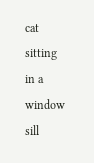cat sitting in a window sill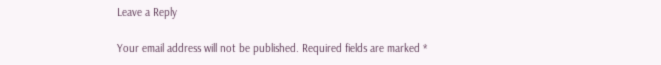Leave a Reply

Your email address will not be published. Required fields are marked *